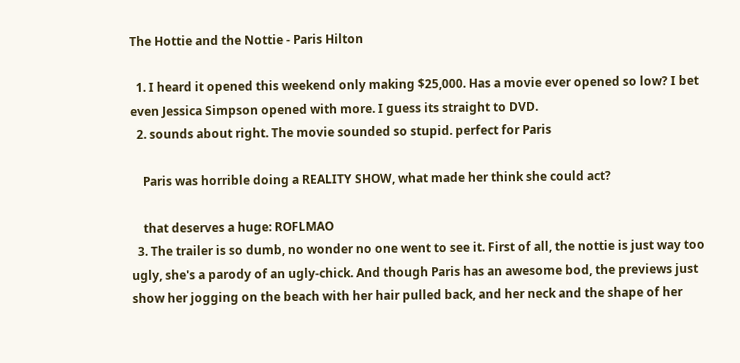The Hottie and the Nottie - Paris Hilton

  1. I heard it opened this weekend only making $25,000. Has a movie ever opened so low? I bet even Jessica Simpson opened with more. I guess its straight to DVD.
  2. sounds about right. The movie sounded so stupid. perfect for Paris

    Paris was horrible doing a REALITY SHOW, what made her think she could act?

    that deserves a huge: ROFLMAO
  3. The trailer is so dumb, no wonder no one went to see it. First of all, the nottie is just way too ugly, she's a parody of an ugly-chick. And though Paris has an awesome bod, the previews just show her jogging on the beach with her hair pulled back, and her neck and the shape of her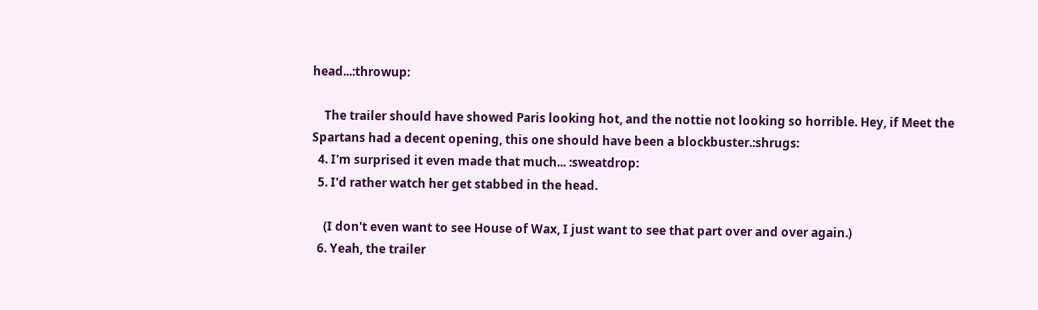head...:throwup:

    The trailer should have showed Paris looking hot, and the nottie not looking so horrible. Hey, if Meet the Spartans had a decent opening, this one should have been a blockbuster.:shrugs:
  4. I'm surprised it even made that much... :sweatdrop:
  5. I'd rather watch her get stabbed in the head.

    (I don't even want to see House of Wax, I just want to see that part over and over again.)
  6. Yeah, the trailer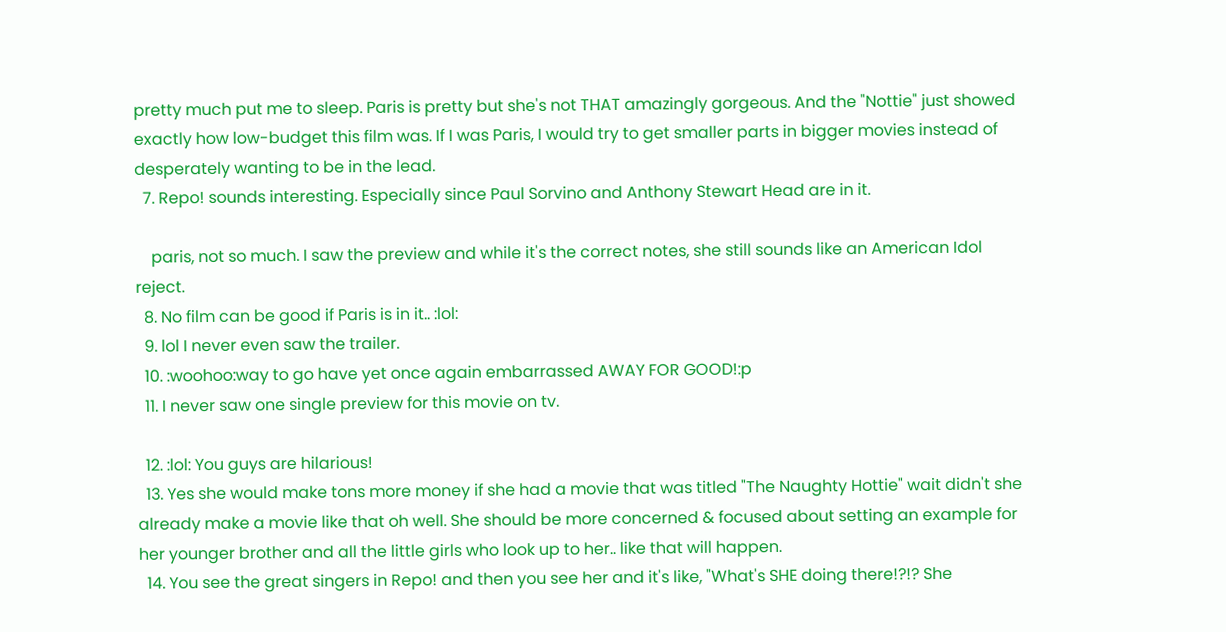pretty much put me to sleep. Paris is pretty but she's not THAT amazingly gorgeous. And the "Nottie" just showed exactly how low-budget this film was. If I was Paris, I would try to get smaller parts in bigger movies instead of desperately wanting to be in the lead.
  7. Repo! sounds interesting. Especially since Paul Sorvino and Anthony Stewart Head are in it.

    paris, not so much. I saw the preview and while it's the correct notes, she still sounds like an American Idol reject.
  8. No film can be good if Paris is in it.. :lol:
  9. lol I never even saw the trailer.
  10. :woohoo:way to go have yet once again embarrassed AWAY FOR GOOD!:p
  11. I never saw one single preview for this movie on tv.

  12. :lol: You guys are hilarious!
  13. Yes she would make tons more money if she had a movie that was titled "The Naughty Hottie" wait didn't she already make a movie like that oh well. She should be more concerned & focused about setting an example for her younger brother and all the little girls who look up to her.. like that will happen.
  14. You see the great singers in Repo! and then you see her and it's like, "What's SHE doing there!?!? She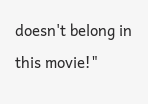doesn't belong in this movie!"